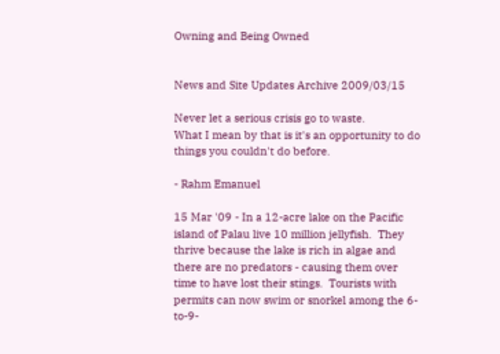Owning and Being Owned


News and Site Updates Archive 2009/03/15

Never let a serious crisis go to waste.
What I mean by that is it's an opportunity to do things you couldn't do before.

- Rahm Emanuel

15 Mar '09 - In a 12-acre lake on the Pacific island of Palau live 10 million jellyfish.  They thrive because the lake is rich in algae and there are no predators - causing them over time to have lost their stings.  Tourists with permits can now swim or snorkel among the 6-to-9-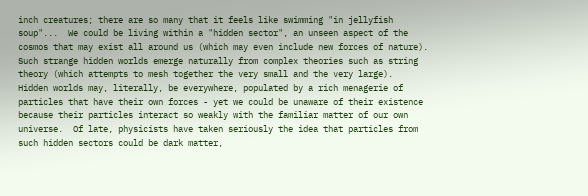inch creatures; there are so many that it feels like swimming "in jellyfish soup"...  We could be living within a "hidden sector", an unseen aspect of the cosmos that may exist all around us (which may even include new forces of nature).  Such strange hidden worlds emerge naturally from complex theories such as string theory (which attempts to mesh together the very small and the very large).  Hidden worlds may, literally, be everywhere, populated by a rich menagerie of particles that have their own forces - yet we could be unaware of their existence because their particles interact so weakly with the familiar matter of our own universe.  Of late, physicists have taken seriously the idea that particles from such hidden sectors could be dark matter,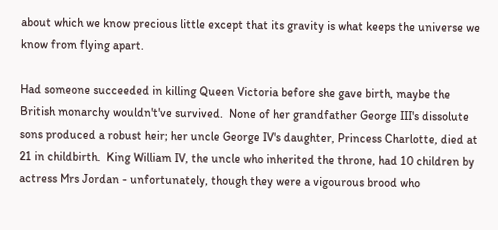about which we know precious little except that its gravity is what keeps the universe we know from flying apart.

Had someone succeeded in killing Queen Victoria before she gave birth, maybe the British monarchy wouldn't've survived.  None of her grandfather George III's dissolute sons produced a robust heir; her uncle George IV's daughter, Princess Charlotte, died at 21 in childbirth.  King William IV, the uncle who inherited the throne, had 10 children by actress Mrs Jordan - unfortunately, though they were a vigourous brood who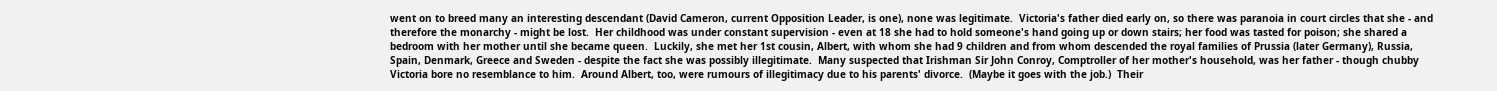went on to breed many an interesting descendant (David Cameron, current Opposition Leader, is one), none was legitimate.  Victoria's father died early on, so there was paranoia in court circles that she - and therefore the monarchy - might be lost.  Her childhood was under constant supervision - even at 18 she had to hold someone's hand going up or down stairs; her food was tasted for poison; she shared a bedroom with her mother until she became queen.  Luckily, she met her 1st cousin, Albert, with whom she had 9 children and from whom descended the royal families of Prussia (later Germany), Russia, Spain, Denmark, Greece and Sweden - despite the fact she was possibly illegitimate.  Many suspected that Irishman Sir John Conroy, Comptroller of her mother's household, was her father - though chubby Victoria bore no resemblance to him.  Around Albert, too, were rumours of illegitimacy due to his parents' divorce.  (Maybe it goes with the job.)  Their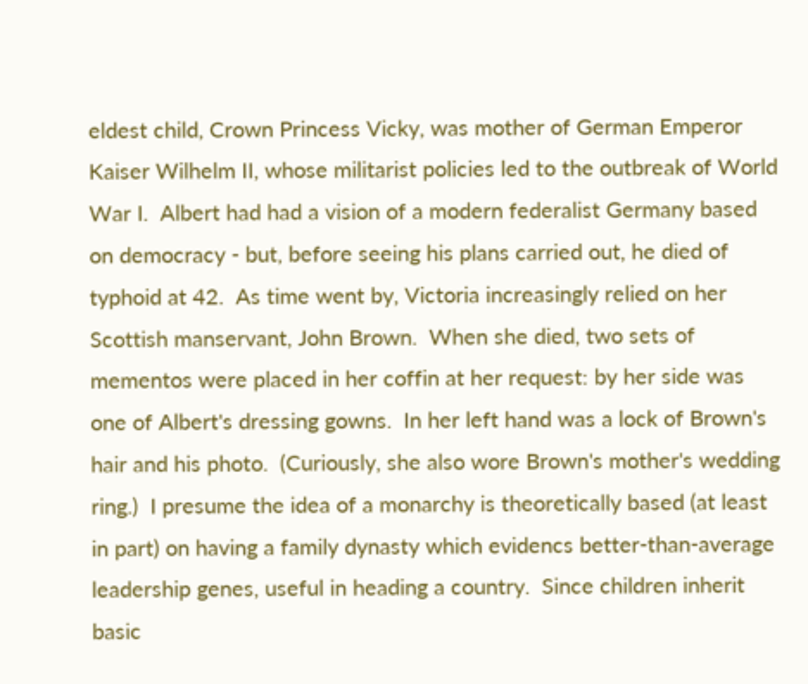eldest child, Crown Princess Vicky, was mother of German Emperor Kaiser Wilhelm II, whose militarist policies led to the outbreak of World War I.  Albert had had a vision of a modern federalist Germany based on democracy - but, before seeing his plans carried out, he died of typhoid at 42.  As time went by, Victoria increasingly relied on her Scottish manservant, John Brown.  When she died, two sets of mementos were placed in her coffin at her request: by her side was one of Albert's dressing gowns.  In her left hand was a lock of Brown's hair and his photo.  (Curiously, she also wore Brown's mother's wedding ring.)  I presume the idea of a monarchy is theoretically based (at least in part) on having a family dynasty which evidencs better-than-average leadership genes, useful in heading a country.  Since children inherit basic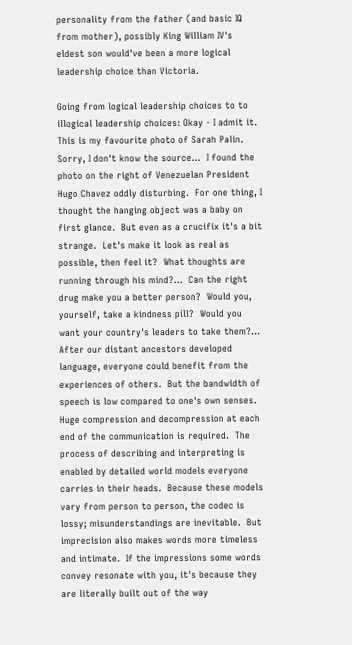personality from the father (and basic IQ from mother), possibly King William IV's eldest son would've been a more logical leadership choice than Victoria.

Going from logical leadership choices to to illogical leadership choices: Okay - I admit it.  This is my favourite photo of Sarah Palin.  Sorry, I don't know the source...  I found the photo on the right of Venezuelan President Hugo Chavez oddly disturbing.  For one thing, I thought the hanging object was a baby on first glance.  But even as a crucifix it's a bit strange.  Let's make it look as real as possible, then feel it?  What thoughts are running through his mind?...  Can the right drug make you a better person?  Would you, yourself, take a kindness pill?  Would you want your country's leaders to take them?...  After our distant ancestors developed language, everyone could benefit from the experiences of others.  But the bandwidth of speech is low compared to one's own senses.  Huge compression and decompression at each end of the communication is required.  The process of describing and interpreting is enabled by detailed world models everyone carries in their heads.  Because these models vary from person to person, the codec is lossy; misunderstandings are inevitable.  But imprecision also makes words more timeless and intimate.  If the impressions some words convey resonate with you, it's because they are literally built out of the way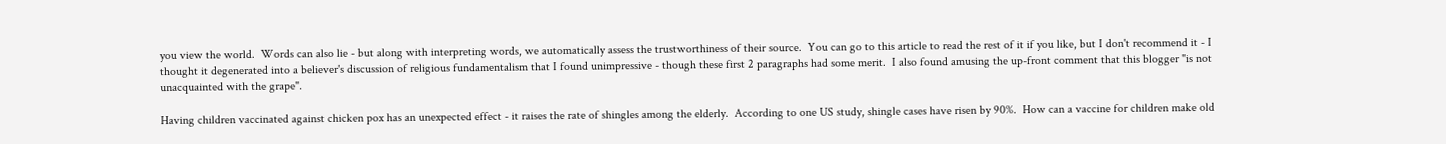you view the world.  Words can also lie - but along with interpreting words, we automatically assess the trustworthiness of their source.  You can go to this article to read the rest of it if you like, but I don't recommend it - I thought it degenerated into a believer's discussion of religious fundamentalism that I found unimpressive - though these first 2 paragraphs had some merit.  I also found amusing the up-front comment that this blogger "is not unacquainted with the grape".

Having children vaccinated against chicken pox has an unexpected effect - it raises the rate of shingles among the elderly.  According to one US study, shingle cases have risen by 90%.  How can a vaccine for children make old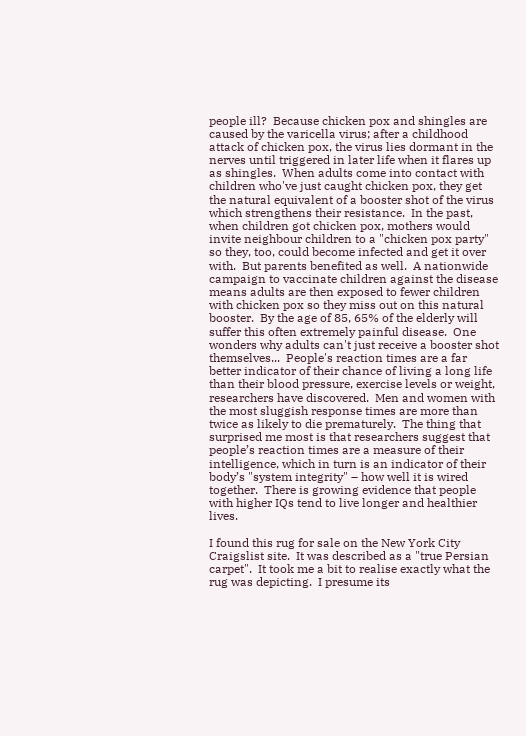people ill?  Because chicken pox and shingles are caused by the varicella virus; after a childhood attack of chicken pox, the virus lies dormant in the nerves until triggered in later life when it flares up as shingles.  When adults come into contact with children who've just caught chicken pox, they get the natural equivalent of a booster shot of the virus which strengthens their resistance.  In the past, when children got chicken pox, mothers would invite neighbour children to a "chicken pox party" so they, too, could become infected and get it over with.  But parents benefited as well.  A nationwide campaign to vaccinate children against the disease means adults are then exposed to fewer children with chicken pox so they miss out on this natural booster.  By the age of 85, 65% of the elderly will suffer this often extremely painful disease.  One wonders why adults can't just receive a booster shot themselves...  People's reaction times are a far better indicator of their chance of living a long life than their blood pressure, exercise levels or weight, researchers have discovered.  Men and women with the most sluggish response times are more than twice as likely to die prematurely.  The thing that surprised me most is that researchers suggest that people’s reaction times are a measure of their intelligence, which in turn is an indicator of their body’s "system integrity" – how well it is wired together.  There is growing evidence that people with higher IQs tend to live longer and healthier lives.

I found this rug for sale on the New York City Craigslist site.  It was described as a "true Persian carpet".  It took me a bit to realise exactly what the rug was depicting.  I presume its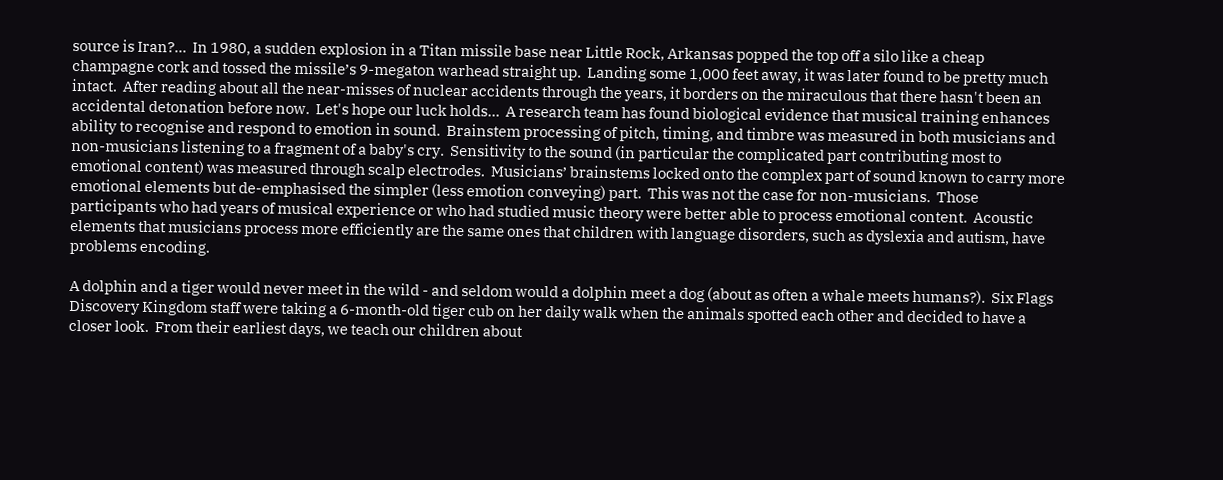source is Iran?...  In 1980, a sudden explosion in a Titan missile base near Little Rock, Arkansas popped the top off a silo like a cheap champagne cork and tossed the missile’s 9-megaton warhead straight up.  Landing some 1,000 feet away, it was later found to be pretty much intact.  After reading about all the near-misses of nuclear accidents through the years, it borders on the miraculous that there hasn't been an accidental detonation before now.  Let's hope our luck holds...  A research team has found biological evidence that musical training enhances ability to recognise and respond to emotion in sound.  Brainstem processing of pitch, timing, and timbre was measured in both musicians and non-musicians listening to a fragment of a baby's cry.  Sensitivity to the sound (in particular the complicated part contributing most to emotional content) was measured through scalp electrodes.  Musicians’ brainstems locked onto the complex part of sound known to carry more emotional elements but de-emphasised the simpler (less emotion conveying) part.  This was not the case for non-musicians.  Those participants who had years of musical experience or who had studied music theory were better able to process emotional content.  Acoustic elements that musicians process more efficiently are the same ones that children with language disorders, such as dyslexia and autism, have problems encoding.

A dolphin and a tiger would never meet in the wild - and seldom would a dolphin meet a dog (about as often a whale meets humans?).  Six Flags Discovery Kingdom staff were taking a 6-month-old tiger cub on her daily walk when the animals spotted each other and decided to have a closer look.  From their earliest days, we teach our children about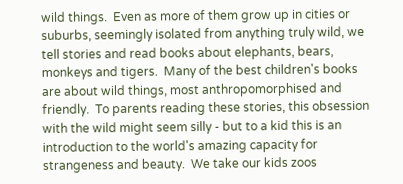wild things.  Even as more of them grow up in cities or suburbs, seemingly isolated from anything truly wild, we tell stories and read books about elephants, bears, monkeys and tigers.  Many of the best children's books are about wild things, most anthropomorphised and friendly.  To parents reading these stories, this obsession with the wild might seem silly - but to a kid this is an introduction to the world's amazing capacity for strangeness and beauty.  We take our kids zoos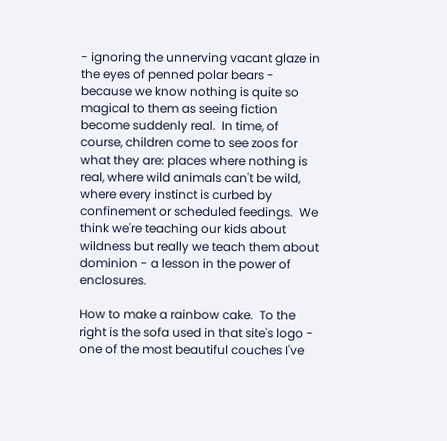- ignoring the unnerving vacant glaze in the eyes of penned polar bears - because we know nothing is quite so magical to them as seeing fiction become suddenly real.  In time, of course, children come to see zoos for what they are: places where nothing is real, where wild animals can't be wild, where every instinct is curbed by confinement or scheduled feedings.  We think we're teaching our kids about wildness but really we teach them about dominion - a lesson in the power of enclosures.

How to make a rainbow cake.  To the right is the sofa used in that site's logo - one of the most beautiful couches I've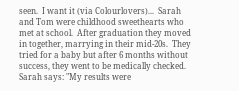seen.  I want it (via Colourlovers)...  Sarah and Tom were childhood sweethearts who met at school.  After graduation they moved in together, marrying in their mid-20s.  They tried for a baby but after 6 months without success, they went to be medically checked.  Sarah says: "My results were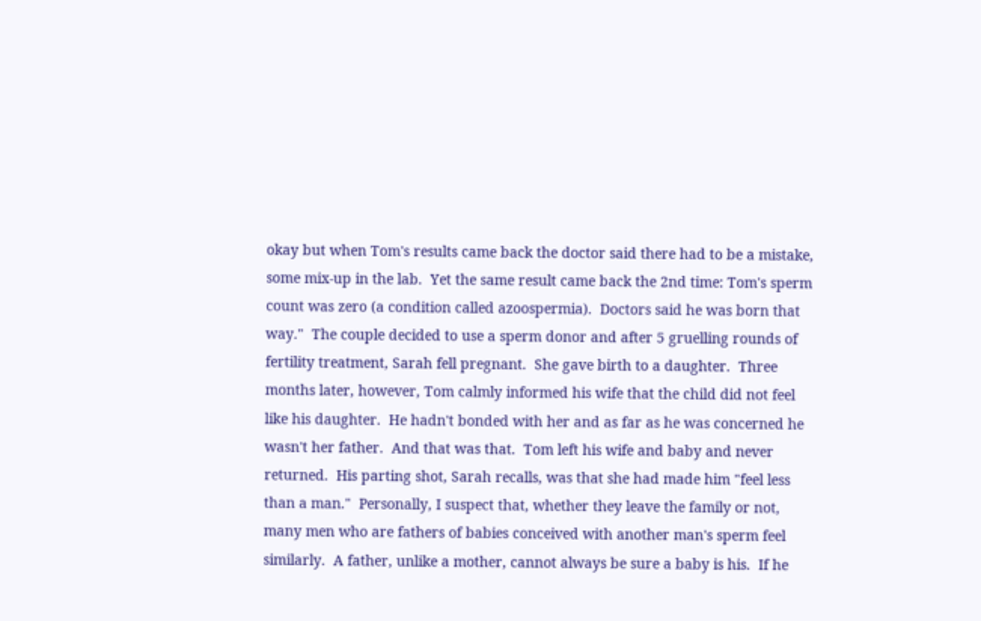okay but when Tom's results came back the doctor said there had to be a mistake, some mix-up in the lab.  Yet the same result came back the 2nd time: Tom's sperm count was zero (a condition called azoospermia).  Doctors said he was born that way."  The couple decided to use a sperm donor and after 5 gruelling rounds of fertility treatment, Sarah fell pregnant.  She gave birth to a daughter.  Three months later, however, Tom calmly informed his wife that the child did not feel like his daughter.  He hadn't bonded with her and as far as he was concerned he wasn't her father.  And that was that.  Tom left his wife and baby and never returned.  His parting shot, Sarah recalls, was that she had made him "feel less than a man."  Personally, I suspect that, whether they leave the family or not, many men who are fathers of babies conceived with another man's sperm feel similarly.  A father, unlike a mother, cannot always be sure a baby is his.  If he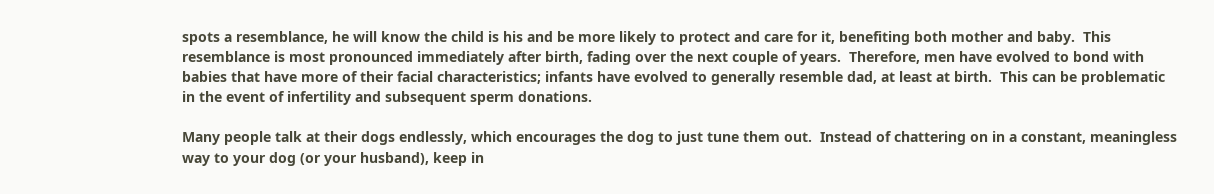spots a resemblance, he will know the child is his and be more likely to protect and care for it, benefiting both mother and baby.  This resemblance is most pronounced immediately after birth, fading over the next couple of years.  Therefore, men have evolved to bond with babies that have more of their facial characteristics; infants have evolved to generally resemble dad, at least at birth.  This can be problematic in the event of infertility and subsequent sperm donations.

Many people talk at their dogs endlessly, which encourages the dog to just tune them out.  Instead of chattering on in a constant, meaningless way to your dog (or your husband), keep in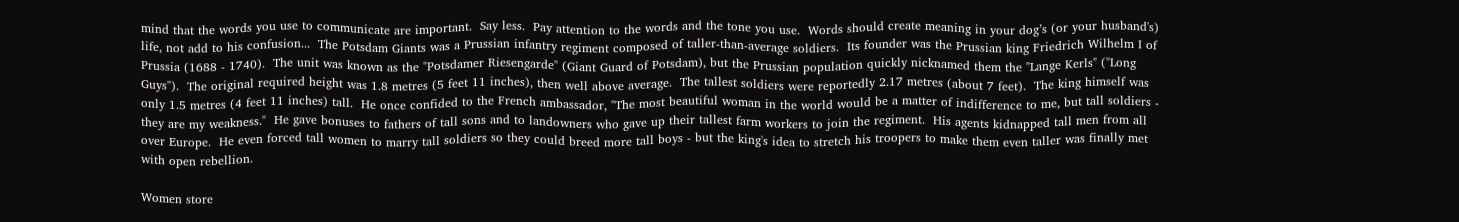mind that the words you use to communicate are important.  Say less.  Pay attention to the words and the tone you use.  Words should create meaning in your dog’s (or your husband's) life, not add to his confusion...  The Potsdam Giants was a Prussian infantry regiment composed of taller-than-average soldiers.  Its founder was the Prussian king Friedrich Wilhelm I of Prussia (1688 - 1740).  The unit was known as the "Potsdamer Riesengarde" (Giant Guard of Potsdam), but the Prussian population quickly nicknamed them the "Lange Kerls" ("Long Guys").  The original required height was 1.8 metres (5 feet 11 inches), then well above average.  The tallest soldiers were reportedly 2.17 metres (about 7 feet).  The king himself was only 1.5 metres (4 feet 11 inches) tall.  He once confided to the French ambassador, "The most beautiful woman in the world would be a matter of indifference to me, but tall soldiers - they are my weakness."  He gave bonuses to fathers of tall sons and to landowners who gave up their tallest farm workers to join the regiment.  His agents kidnapped tall men from all over Europe.  He even forced tall women to marry tall soldiers so they could breed more tall boys - but the king's idea to stretch his troopers to make them even taller was finally met with open rebellion.

Women store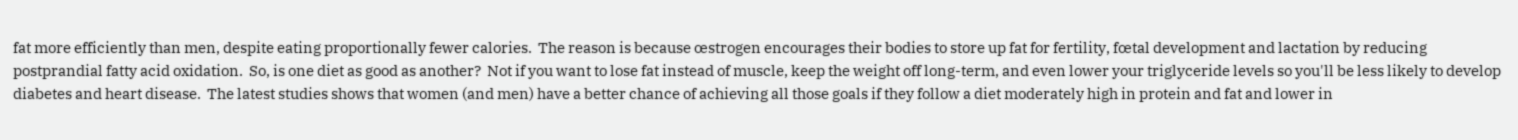fat more efficiently than men, despite eating proportionally fewer calories.  The reason is because œstrogen encourages their bodies to store up fat for fertility, fœtal development and lactation by reducing postprandial fatty acid oxidation.  So, is one diet as good as another?  Not if you want to lose fat instead of muscle, keep the weight off long-term, and even lower your triglyceride levels so you'll be less likely to develop diabetes and heart disease.  The latest studies shows that women (and men) have a better chance of achieving all those goals if they follow a diet moderately high in protein and fat and lower in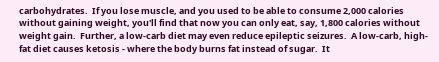carbohydrates.  If you lose muscle, and you used to be able to consume 2,000 calories without gaining weight, you'll find that now you can only eat, say, 1,800 calories without weight gain.  Further, a low-carb diet may even reduce epileptic seizures.  A low-carb, high-fat diet causes ketosis - where the body burns fat instead of sugar.  It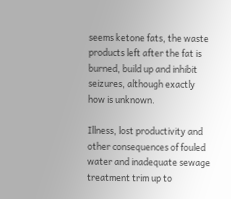seems ketone fats, the waste products left after the fat is burned, build up and inhibit seizures, although exactly how is unknown.

Illness, lost productivity and other consequences of fouled water and inadequate sewage treatment trim up to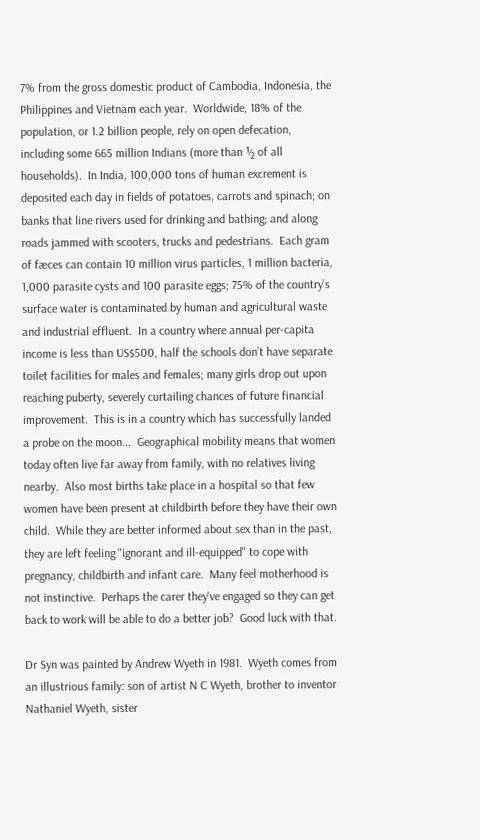7% from the gross domestic product of Cambodia, Indonesia, the Philippines and Vietnam each year.  Worldwide, 18% of the population, or 1.2 billion people, rely on open defecation, including some 665 million Indians (more than ½ of all households).  In India, 100,000 tons of human excrement is deposited each day in fields of potatoes, carrots and spinach; on banks that line rivers used for drinking and bathing; and along roads jammed with scooters, trucks and pedestrians.  Each gram of fæces can contain 10 million virus particles, 1 million bacteria, 1,000 parasite cysts and 100 parasite eggs; 75% of the country’s surface water is contaminated by human and agricultural waste and industrial effluent.  In a country where annual per-capita income is less than US$500, half the schools don’t have separate toilet facilities for males and females; many girls drop out upon reaching puberty, severely curtailing chances of future financial improvement.  This is in a country which has successfully landed a probe on the moon...  Geographical mobility means that women today often live far away from family, with no relatives living nearby.  Also most births take place in a hospital so that few women have been present at childbirth before they have their own child.  While they are better informed about sex than in the past, they are left feeling "ignorant and ill-equipped" to cope with pregnancy, childbirth and infant care.  Many feel motherhood is not instinctive.  Perhaps the carer they've engaged so they can get back to work will be able to do a better job?  Good luck with that.

Dr Syn was painted by Andrew Wyeth in 1981.  Wyeth comes from an illustrious family: son of artist N C Wyeth, brother to inventor Nathaniel Wyeth, sister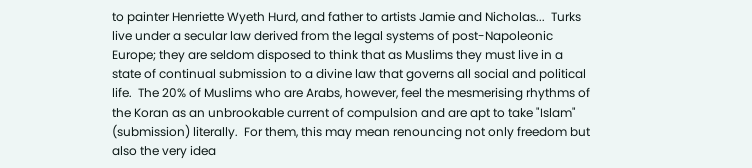to painter Henriette Wyeth Hurd, and father to artists Jamie and Nicholas...  Turks live under a secular law derived from the legal systems of post-Napoleonic Europe; they are seldom disposed to think that as Muslims they must live in a state of continual submission to a divine law that governs all social and political life.  The 20% of Muslims who are Arabs, however, feel the mesmerising rhythms of the Koran as an unbrookable current of compulsion and are apt to take "Islam" (submission) literally.  For them, this may mean renouncing not only freedom but also the very idea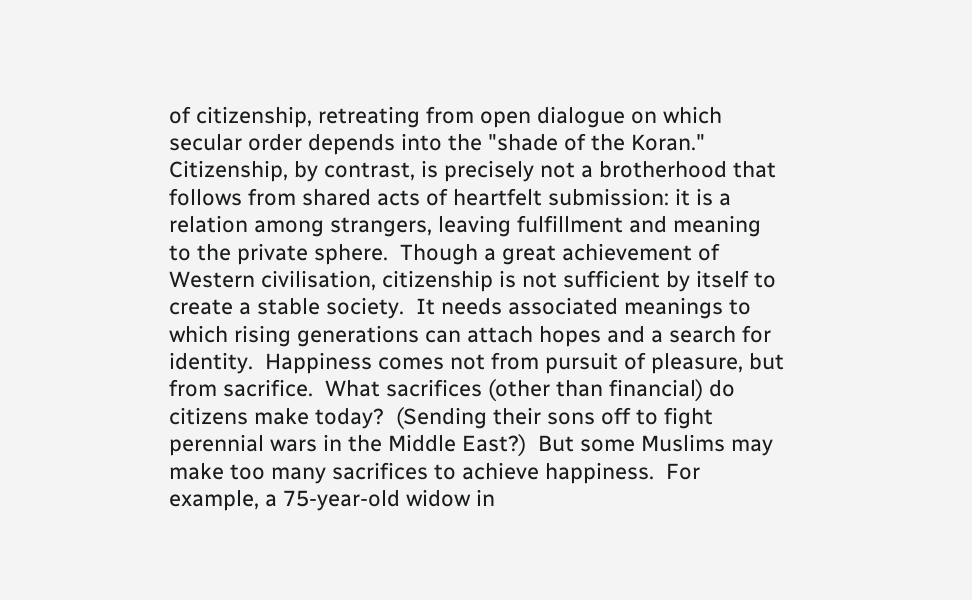of citizenship, retreating from open dialogue on which secular order depends into the "shade of the Koran."  Citizenship, by contrast, is precisely not a brotherhood that follows from shared acts of heartfelt submission: it is a relation among strangers, leaving fulfillment and meaning to the private sphere.  Though a great achievement of Western civilisation, citizenship is not sufficient by itself to create a stable society.  It needs associated meanings to which rising generations can attach hopes and a search for identity.  Happiness comes not from pursuit of pleasure, but from sacrifice.  What sacrifices (other than financial) do citizens make today?  (Sending their sons off to fight perennial wars in the Middle East?)  But some Muslims may make too many sacrifices to achieve happiness.  For example, a 75-year-old widow in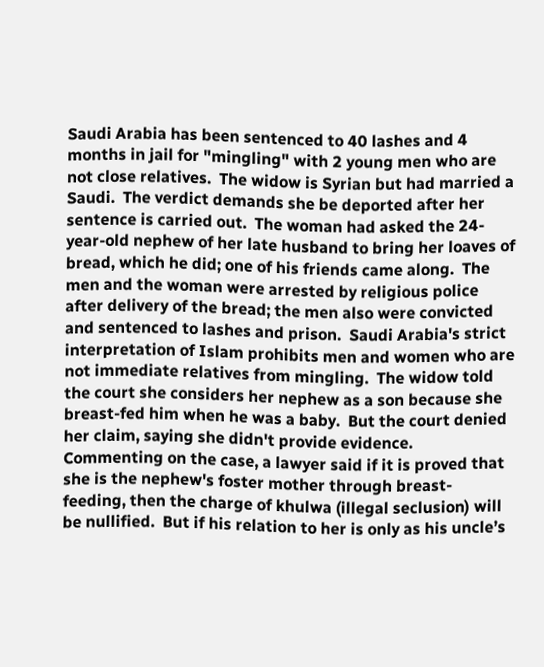Saudi Arabia has been sentenced to 40 lashes and 4 months in jail for "mingling" with 2 young men who are not close relatives.  The widow is Syrian but had married a Saudi.  The verdict demands she be deported after her sentence is carried out.  The woman had asked the 24-year-old nephew of her late husband to bring her loaves of bread, which he did; one of his friends came along.  The men and the woman were arrested by religious police after delivery of the bread; the men also were convicted and sentenced to lashes and prison.  Saudi Arabia's strict interpretation of Islam prohibits men and women who are not immediate relatives from mingling.  The widow told the court she considers her nephew as a son because she breast-fed him when he was a baby.  But the court denied her claim, saying she didn't provide evidence.  Commenting on the case, a lawyer said if it is proved that she is the nephew's foster mother through breast-feeding, then the charge of khulwa (illegal seclusion) will be nullified.  But if his relation to her is only as his uncle’s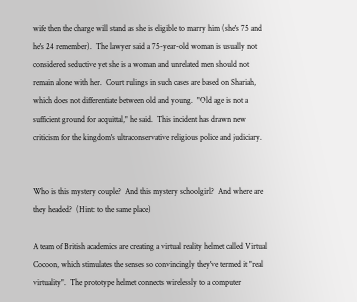wife then the charge will stand as she is eligible to marry him (she's 75 and he's 24 remember).  The lawyer said a 75-year-old woman is usually not considered seductive yet she is a woman and unrelated men should not remain alone with her.  Court rulings in such cases are based on Shariah, which does not differentiate between old and young.  "Old age is not a sufficient ground for acquittal," he said.  This incident has drawn new criticism for the kingdom's ultraconservative religious police and judiciary.


Who is this mystery couple?  And this mystery schoolgirl?  And where are they headed?  (Hint: to the same place)

A team of British academics are creating a virtual reality helmet called Virtual Cocoon, which stimulates the senses so convincingly they've termed it "real virtuality".  The prototype helmet connects wirelessly to a computer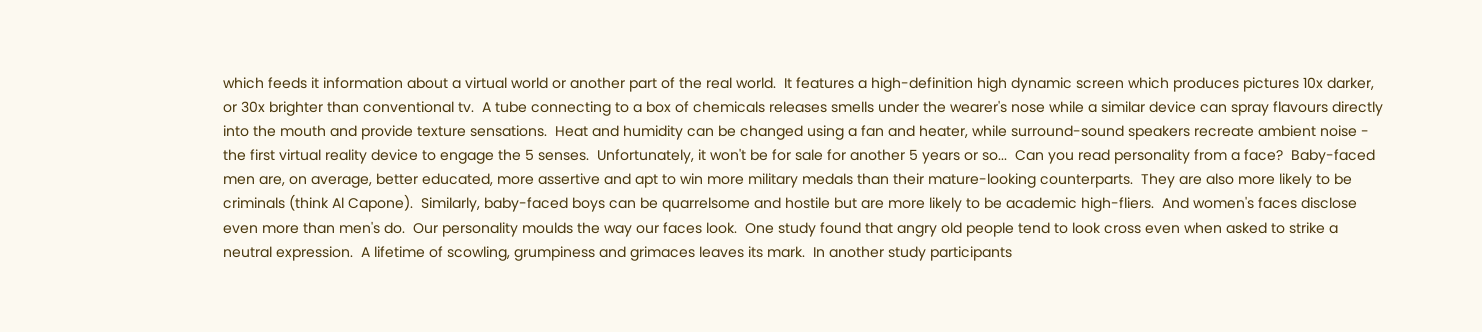which feeds it information about a virtual world or another part of the real world.  It features a high-definition high dynamic screen which produces pictures 10x darker, or 30x brighter than conventional tv.  A tube connecting to a box of chemicals releases smells under the wearer's nose while a similar device can spray flavours directly into the mouth and provide texture sensations.  Heat and humidity can be changed using a fan and heater, while surround-sound speakers recreate ambient noise - the first virtual reality device to engage the 5 senses.  Unfortunately, it won't be for sale for another 5 years or so...  Can you read personality from a face?  Baby-faced men are, on average, better educated, more assertive and apt to win more military medals than their mature-looking counterparts.  They are also more likely to be criminals (think Al Capone).  Similarly, baby-faced boys can be quarrelsome and hostile but are more likely to be academic high-fliers.  And women's faces disclose even more than men's do.  Our personality moulds the way our faces look.  One study found that angry old people tend to look cross even when asked to strike a neutral expression.  A lifetime of scowling, grumpiness and grimaces leaves its mark.  In another study participants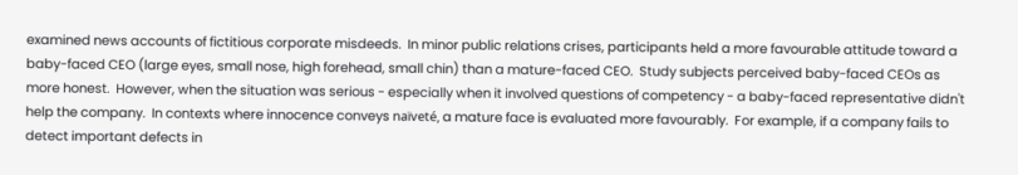examined news accounts of fictitious corporate misdeeds.  In minor public relations crises, participants held a more favourable attitude toward a baby-faced CEO (large eyes, small nose, high forehead, small chin) than a mature-faced CEO.  Study subjects perceived baby-faced CEOs as more honest.  However, when the situation was serious - especially when it involved questions of competency - a baby-faced representative didn't help the company.  In contexts where innocence conveys naïveté, a mature face is evaluated more favourably.  For example, if a company fails to detect important defects in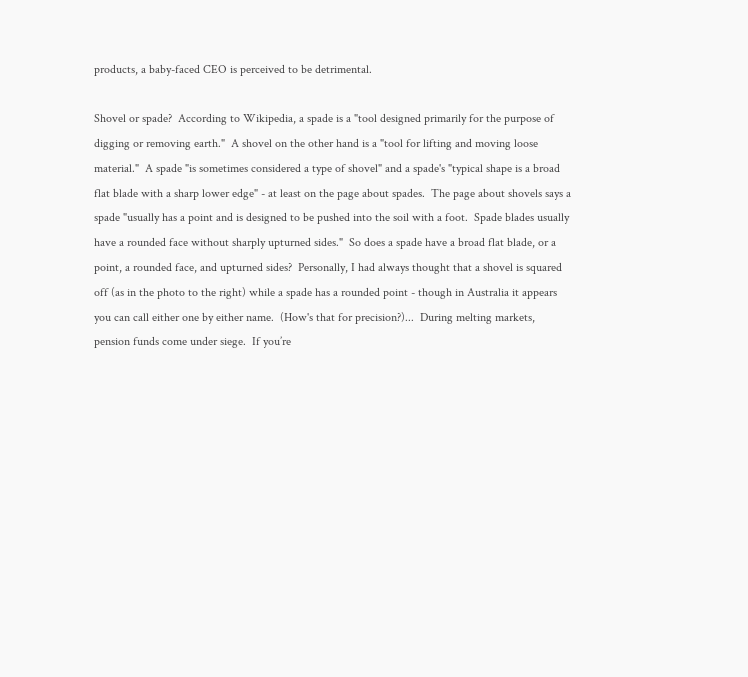products, a baby-faced CEO is perceived to be detrimental.

Shovel or spade?  According to Wikipedia, a spade is a "tool designed primarily for the purpose of digging or removing earth."  A shovel on the other hand is a "tool for lifting and moving loose material."  A spade "is sometimes considered a type of shovel" and a spade's "typical shape is a broad flat blade with a sharp lower edge" - at least on the page about spades.  The page about shovels says a spade "usually has a point and is designed to be pushed into the soil with a foot.  Spade blades usually have a rounded face without sharply upturned sides."  So does a spade have a broad flat blade, or a point, a rounded face, and upturned sides?  Personally, I had always thought that a shovel is squared off (as in the photo to the right) while a spade has a rounded point - though in Australia it appears you can call either one by either name.  (How's that for precision?)...  During melting markets, pension funds come under siege.  If you’re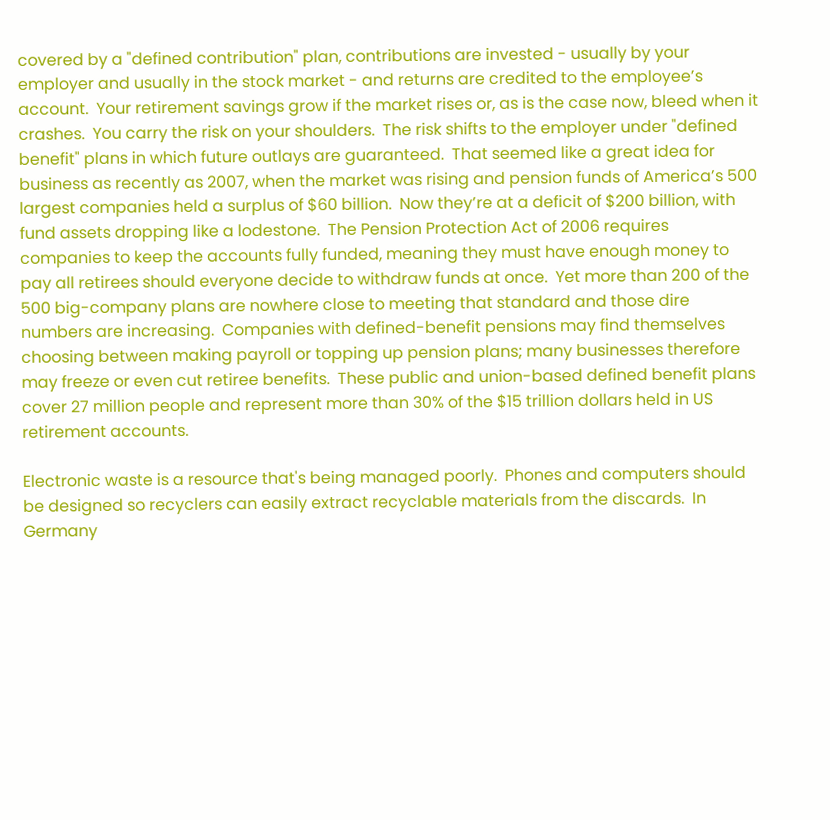covered by a "defined contribution" plan, contributions are invested - usually by your employer and usually in the stock market - and returns are credited to the employee’s account.  Your retirement savings grow if the market rises or, as is the case now, bleed when it crashes.  You carry the risk on your shoulders.  The risk shifts to the employer under "defined benefit" plans in which future outlays are guaranteed.  That seemed like a great idea for business as recently as 2007, when the market was rising and pension funds of America’s 500 largest companies held a surplus of $60 billion.  Now they’re at a deficit of $200 billion, with fund assets dropping like a lodestone.  The Pension Protection Act of 2006 requires companies to keep the accounts fully funded, meaning they must have enough money to pay all retirees should everyone decide to withdraw funds at once.  Yet more than 200 of the 500 big-company plans are nowhere close to meeting that standard and those dire numbers are increasing.  Companies with defined-benefit pensions may find themselves choosing between making payroll or topping up pension plans; many businesses therefore may freeze or even cut retiree benefits.  These public and union-based defined benefit plans cover 27 million people and represent more than 30% of the $15 trillion dollars held in US retirement accounts.

Electronic waste is a resource that's being managed poorly.  Phones and computers should be designed so recyclers can easily extract recyclable materials from the discards.  In Germany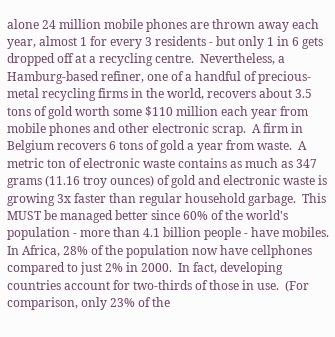alone 24 million mobile phones are thrown away each year, almost 1 for every 3 residents - but only 1 in 6 gets dropped off at a recycling centre.  Nevertheless, a Hamburg-based refiner, one of a handful of precious-metal recycling firms in the world, recovers about 3.5 tons of gold worth some $110 million each year from mobile phones and other electronic scrap.  A firm in Belgium recovers 6 tons of gold a year from waste.  A metric ton of electronic waste contains as much as 347 grams (11.16 troy ounces) of gold and electronic waste is growing 3x faster than regular household garbage.  This MUST be managed better since 60% of the world's population - more than 4.1 billion people - have mobiles.  In Africa, 28% of the population now have cellphones compared to just 2% in 2000.  In fact, developing countries account for two-thirds of those in use.  (For comparison, only 23% of the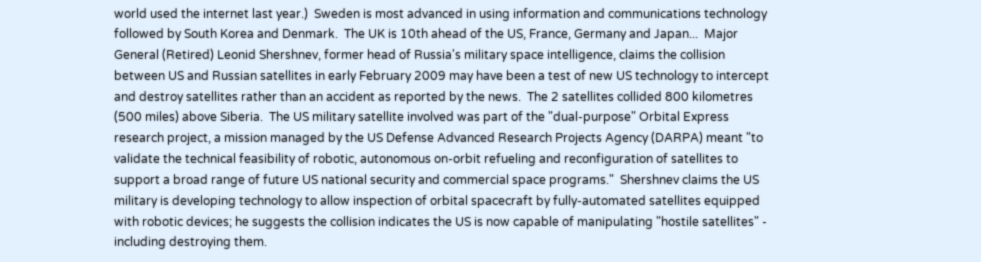world used the internet last year.)  Sweden is most advanced in using information and communications technology followed by South Korea and Denmark.  The UK is 10th ahead of the US, France, Germany and Japan...  Major General (Retired) Leonid Shershnev, former head of Russia's military space intelligence, claims the collision between US and Russian satellites in early February 2009 may have been a test of new US technology to intercept and destroy satellites rather than an accident as reported by the news.  The 2 satellites collided 800 kilometres (500 miles) above Siberia.  The US military satellite involved was part of the "dual-purpose" Orbital Express research project, a mission managed by the US Defense Advanced Research Projects Agency (DARPA) meant "to validate the technical feasibility of robotic, autonomous on-orbit refueling and reconfiguration of satellites to support a broad range of future US national security and commercial space programs."  Shershnev claims the US military is developing technology to allow inspection of orbital spacecraft by fully-automated satellites equipped with robotic devices; he suggests the collision indicates the US is now capable of manipulating "hostile satellites" - including destroying them.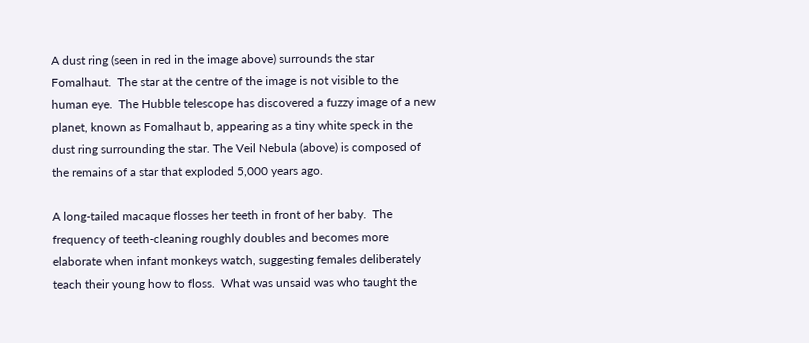A dust ring (seen in red in the image above) surrounds the star Fomalhaut.  The star at the centre of the image is not visible to the human eye.  The Hubble telescope has discovered a fuzzy image of a new planet, known as Fomalhaut b, appearing as a tiny white speck in the dust ring surrounding the star. The Veil Nebula (above) is composed of the remains of a star that exploded 5,000 years ago.

A long-tailed macaque flosses her teeth in front of her baby.  The frequency of teeth-cleaning roughly doubles and becomes more elaborate when infant monkeys watch, suggesting females deliberately teach their young how to floss.  What was unsaid was who taught the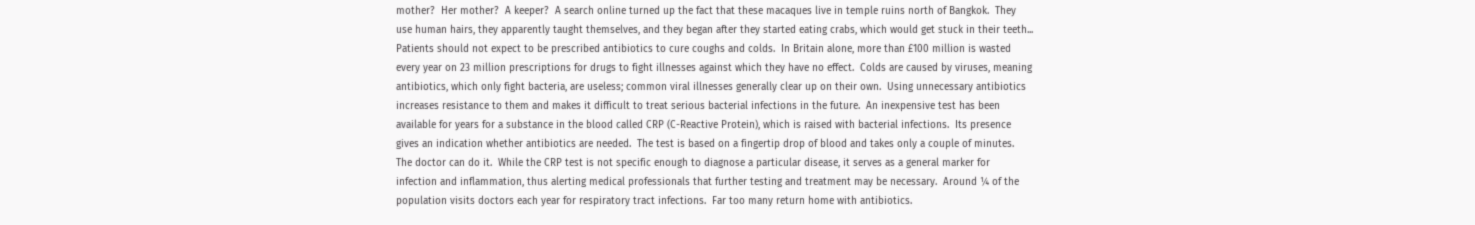mother?  Her mother?  A keeper?  A search online turned up the fact that these macaques live in temple ruins north of Bangkok.  They use human hairs, they apparently taught themselves, and they began after they started eating crabs, which would get stuck in their teeth...  Patients should not expect to be prescribed antibiotics to cure coughs and colds.  In Britain alone, more than £100 million is wasted every year on 23 million prescriptions for drugs to fight illnesses against which they have no effect.  Colds are caused by viruses, meaning antibiotics, which only fight bacteria, are useless; common viral illnesses generally clear up on their own.  Using unnecessary antibiotics increases resistance to them and makes it difficult to treat serious bacterial infections in the future.  An inexpensive test has been available for years for a substance in the blood called CRP (C-Reactive Protein), which is raised with bacterial infections.  Its presence gives an indication whether antibiotics are needed.  The test is based on a fingertip drop of blood and takes only a couple of minutes.  The doctor can do it.  While the CRP test is not specific enough to diagnose a particular disease, it serves as a general marker for infection and inflammation, thus alerting medical professionals that further testing and treatment may be necessary.  Around ¼ of the population visits doctors each year for respiratory tract infections.  Far too many return home with antibiotics.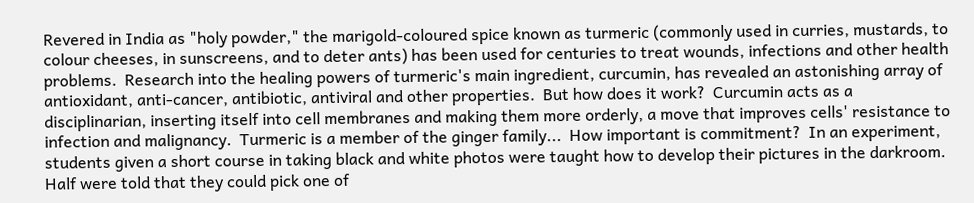Revered in India as "holy powder," the marigold-coloured spice known as turmeric (commonly used in curries, mustards, to colour cheeses, in sunscreens, and to deter ants) has been used for centuries to treat wounds, infections and other health problems.  Research into the healing powers of turmeric's main ingredient, curcumin, has revealed an astonishing array of antioxidant, anti-cancer, antibiotic, antiviral and other properties.  But how does it work?  Curcumin acts as a disciplinarian, inserting itself into cell membranes and making them more orderly, a move that improves cells' resistance to infection and malignancy.  Turmeric is a member of the ginger family...  How important is commitment?  In an experiment, students given a short course in taking black and white photos were taught how to develop their pictures in the darkroom.  Half were told that they could pick one of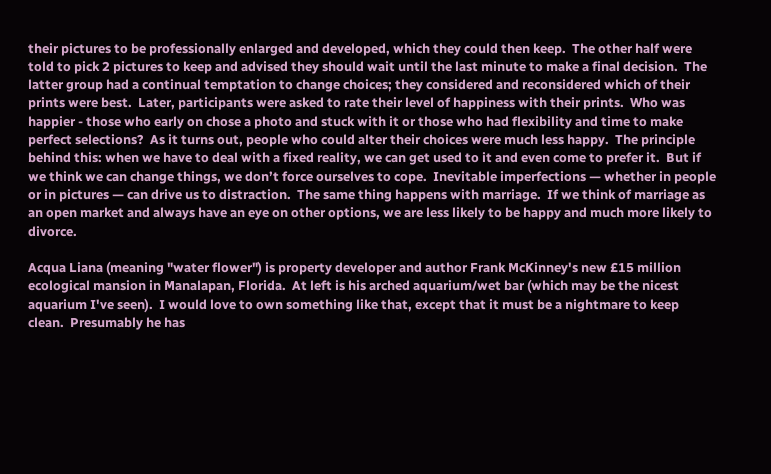their pictures to be professionally enlarged and developed, which they could then keep.  The other half were told to pick 2 pictures to keep and advised they should wait until the last minute to make a final decision.  The latter group had a continual temptation to change choices; they considered and reconsidered which of their prints were best.  Later, participants were asked to rate their level of happiness with their prints.  Who was happier - those who early on chose a photo and stuck with it or those who had flexibility and time to make perfect selections?  As it turns out, people who could alter their choices were much less happy.  The principle behind this: when we have to deal with a fixed reality, we can get used to it and even come to prefer it.  But if we think we can change things, we don’t force ourselves to cope.  Inevitable imperfections — whether in people or in pictures — can drive us to distraction.  The same thing happens with marriage.  If we think of marriage as an open market and always have an eye on other options, we are less likely to be happy and much more likely to divorce.

Acqua Liana (meaning "water flower") is property developer and author Frank McKinney's new £15 million ecological mansion in Manalapan, Florida.  At left is his arched aquarium/wet bar (which may be the nicest aquarium I've seen).  I would love to own something like that, except that it must be a nightmare to keep clean.  Presumably he has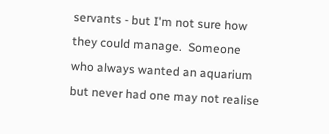servants - but I'm not sure how they could manage.  Someone who always wanted an aquarium but never had one may not realise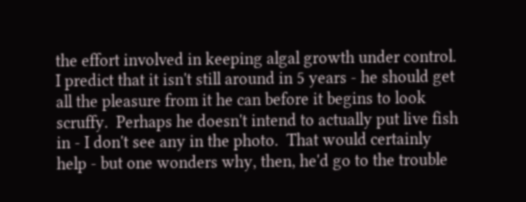the effort involved in keeping algal growth under control.  I predict that it isn't still around in 5 years - he should get all the pleasure from it he can before it begins to look scruffy.  Perhaps he doesn't intend to actually put live fish in - I don't see any in the photo.  That would certainly help - but one wonders why, then, he'd go to the trouble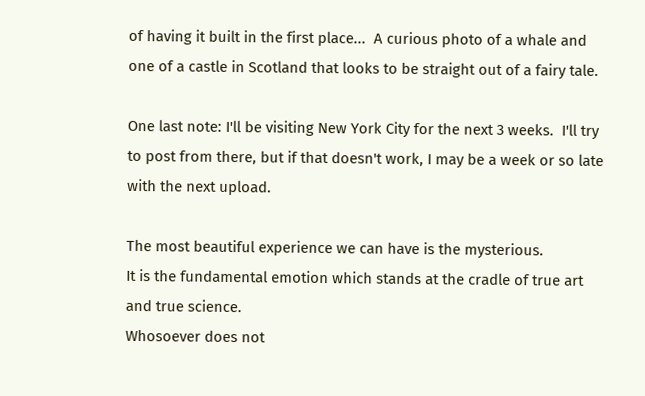of having it built in the first place...  A curious photo of a whale and one of a castle in Scotland that looks to be straight out of a fairy tale.

One last note: I'll be visiting New York City for the next 3 weeks.  I'll try to post from there, but if that doesn't work, I may be a week or so late with the next upload.

The most beautiful experience we can have is the mysterious.
It is the fundamental emotion which stands at the cradle of true art and true science.
Whosoever does not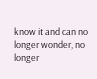know it and can no longer wonder, no longer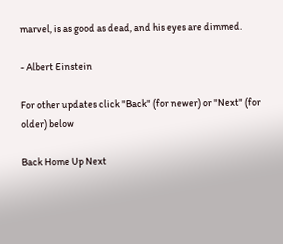marvel, is as good as dead, and his eyes are dimmed.

- Albert Einstein

For other updates click "Back" (for newer) or "Next" (for older) below

Back Home Up Next